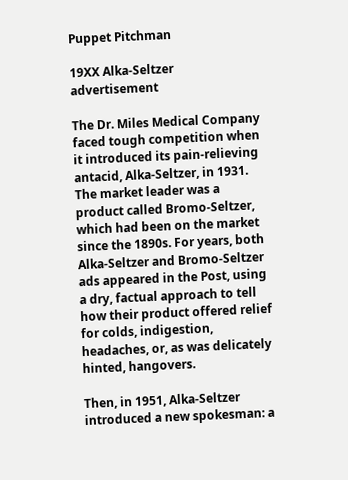Puppet Pitchman

19XX Alka-Seltzer advertisement

The Dr. Miles Medical Company faced tough competition when it introduced its pain-relieving antacid, Alka-Seltzer, in 1931. The market leader was a product called Bromo-Seltzer, which had been on the market since the 1890s. For years, both Alka-Seltzer and Bromo-Seltzer ads appeared in the Post, using a dry, factual approach to tell how their product offered relief for colds, indigestion, headaches, or, as was delicately hinted, hangovers.

Then, in 1951, Alka-Seltzer introduced a new spokesman: a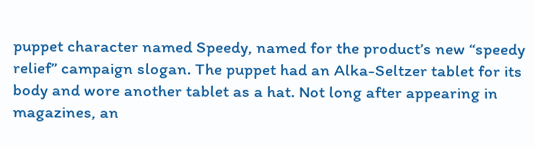puppet character named Speedy, named for the product’s new “speedy relief” campaign slogan. The puppet had an Alka-Seltzer tablet for its body and wore another tablet as a hat. Not long after appearing in magazines, an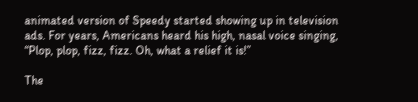animated version of Speedy started showing up in television ads. For years, Americans heard his high, nasal voice singing, “Plop, plop, fizz, fizz. Oh, what a relief it is!”

The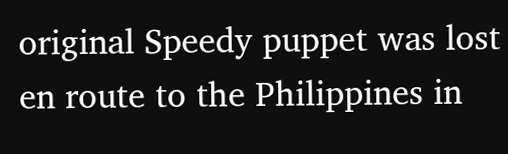original Speedy puppet was lost en route to the Philippines in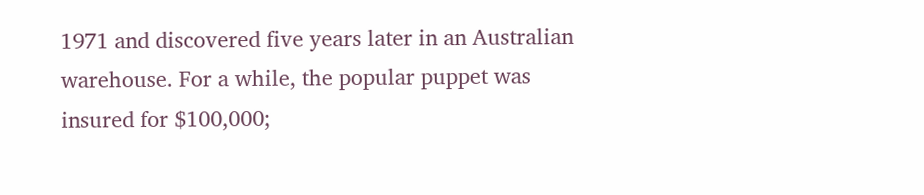1971 and discovered five years later in an Australian warehouse. For a while, the popular puppet was insured for $100,000;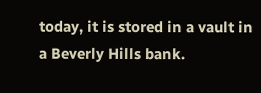today, it is stored in a vault in a Beverly Hills bank.